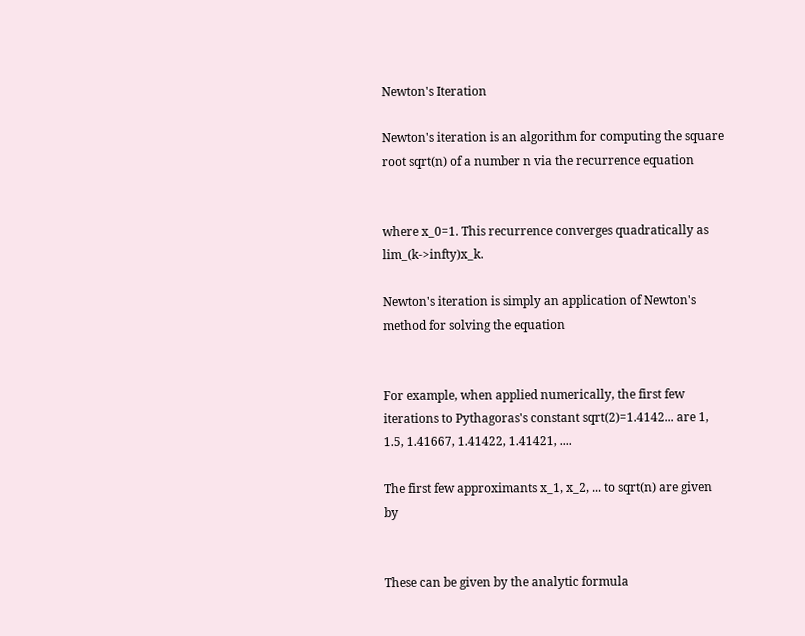Newton's Iteration

Newton's iteration is an algorithm for computing the square root sqrt(n) of a number n via the recurrence equation


where x_0=1. This recurrence converges quadratically as lim_(k->infty)x_k.

Newton's iteration is simply an application of Newton's method for solving the equation


For example, when applied numerically, the first few iterations to Pythagoras's constant sqrt(2)=1.4142... are 1, 1.5, 1.41667, 1.41422, 1.41421, ....

The first few approximants x_1, x_2, ... to sqrt(n) are given by


These can be given by the analytic formula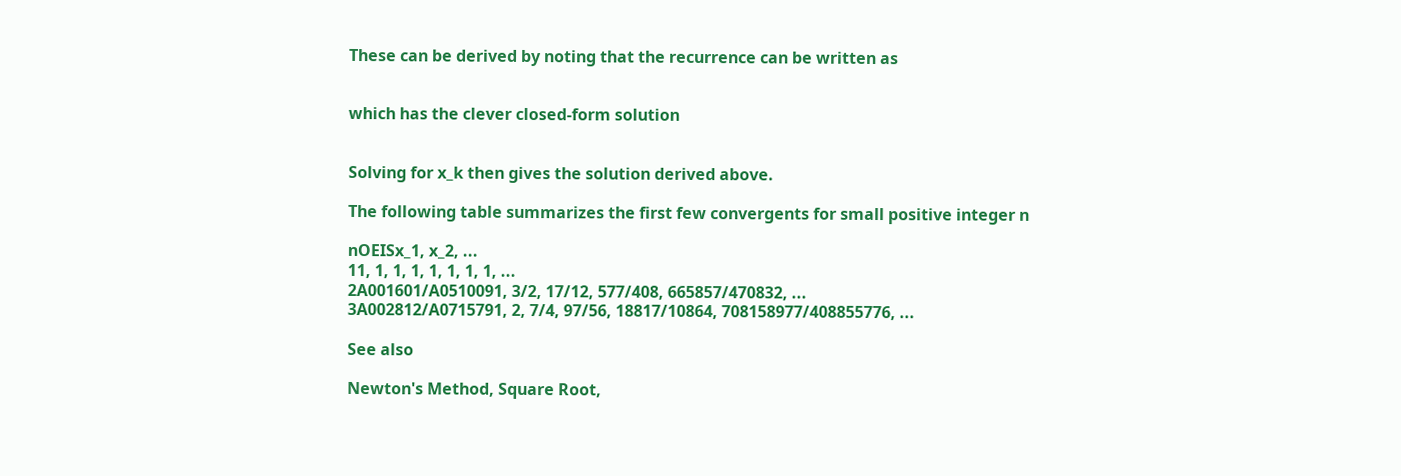These can be derived by noting that the recurrence can be written as


which has the clever closed-form solution


Solving for x_k then gives the solution derived above.

The following table summarizes the first few convergents for small positive integer n

nOEISx_1, x_2, ...
11, 1, 1, 1, 1, 1, 1, 1, ...
2A001601/A0510091, 3/2, 17/12, 577/408, 665857/470832, ...
3A002812/A0715791, 2, 7/4, 97/56, 18817/10864, 708158977/408855776, ...

See also

Newton's Method, Square Root,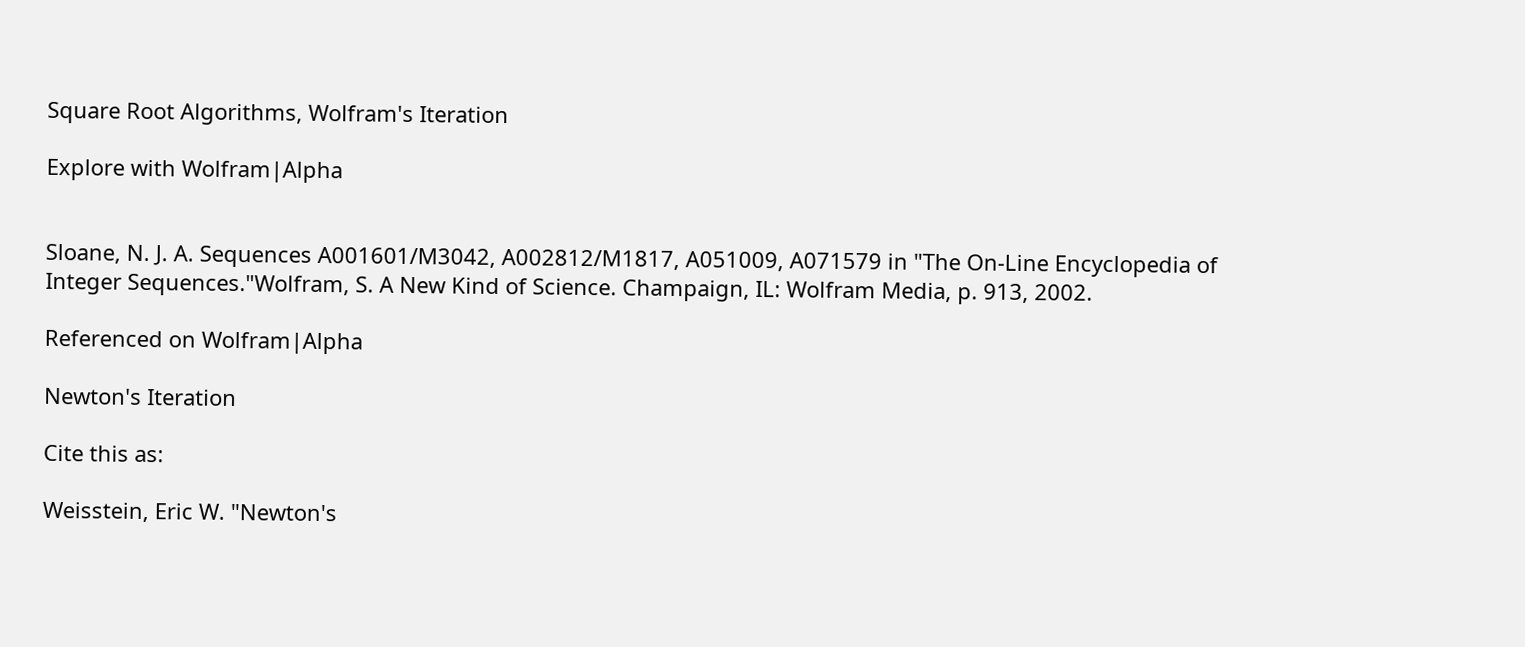Square Root Algorithms, Wolfram's Iteration

Explore with Wolfram|Alpha


Sloane, N. J. A. Sequences A001601/M3042, A002812/M1817, A051009, A071579 in "The On-Line Encyclopedia of Integer Sequences."Wolfram, S. A New Kind of Science. Champaign, IL: Wolfram Media, p. 913, 2002.

Referenced on Wolfram|Alpha

Newton's Iteration

Cite this as:

Weisstein, Eric W. "Newton's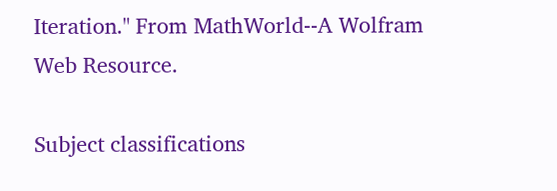Iteration." From MathWorld--A Wolfram Web Resource.

Subject classifications